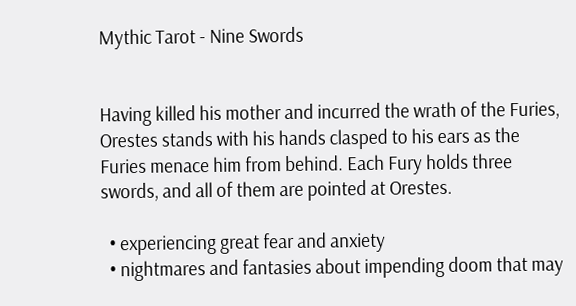Mythic Tarot - Nine Swords


Having killed his mother and incurred the wrath of the Furies, Orestes stands with his hands clasped to his ears as the Furies menace him from behind. Each Fury holds three swords, and all of them are pointed at Orestes.

  • experiencing great fear and anxiety
  • nightmares and fantasies about impending doom that may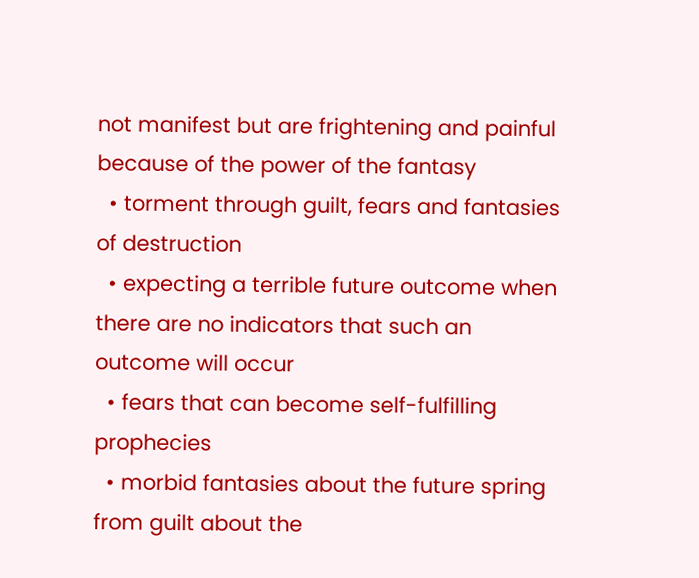not manifest but are frightening and painful because of the power of the fantasy
  • torment through guilt, fears and fantasies of destruction
  • expecting a terrible future outcome when there are no indicators that such an outcome will occur
  • fears that can become self-fulfilling prophecies
  • morbid fantasies about the future spring from guilt about the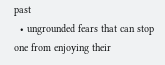past
  • ungrounded fears that can stop one from enjoying their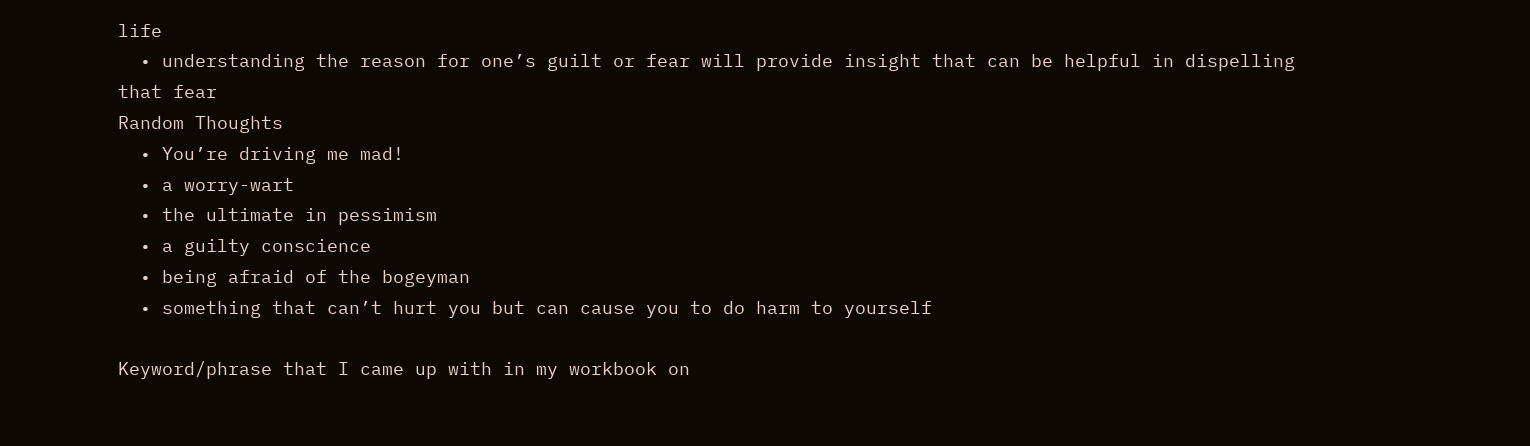life
  • understanding the reason for one’s guilt or fear will provide insight that can be helpful in dispelling that fear
Random Thoughts
  • You’re driving me mad!
  • a worry-wart
  • the ultimate in pessimism
  • a guilty conscience
  • being afraid of the bogeyman
  • something that can’t hurt you but can cause you to do harm to yourself

Keyword/phrase that I came up with in my workbook on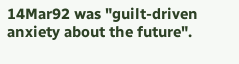14Mar92 was "guilt-driven anxiety about the future".